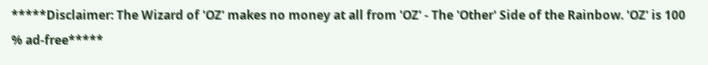*****Disclaimer: The Wizard of 'OZ' makes no money at all from 'OZ' - The 'Other' Side of the Rainbow. 'OZ' is 100 % ad-free*****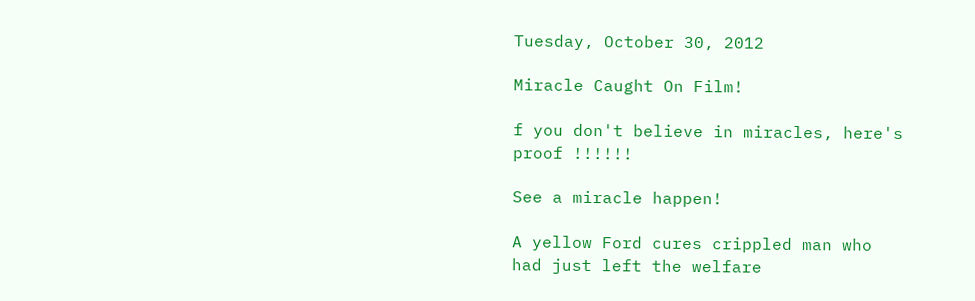Tuesday, October 30, 2012

Miracle Caught On Film!

f you don't believe in miracles, here's proof !!!!!!

See a miracle happen!

A yellow Ford cures crippled man who had just left the welfare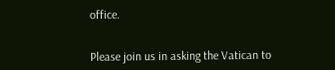office.


Please join us in asking the Vatican to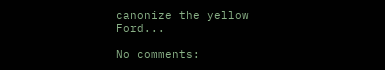canonize the yellow Ford...

No comments: